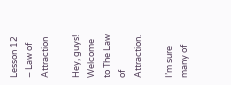Lesson 12 – Law of Attraction

Hey, guys! Welcome to The Law of Attraction.

I’m sure many of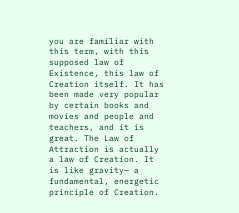you are familiar with this term, with this supposed law of Existence, this law of Creation itself. It has been made very popular by certain books and movies and people and teachers, and it is great. The Law of Attraction is actually a law of Creation. It is like gravity— a fundamental, energetic principle of Creation.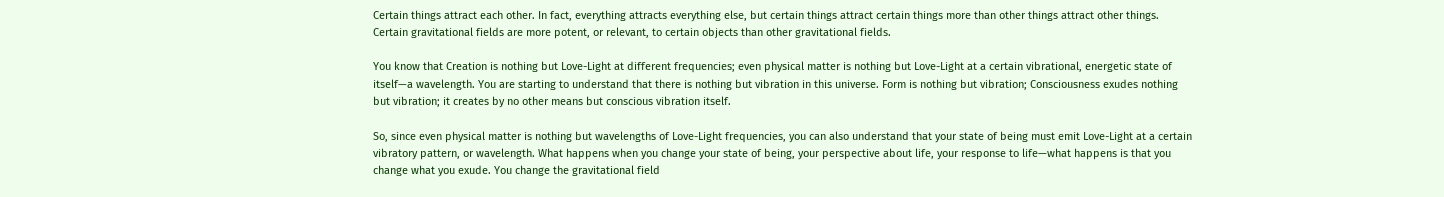Certain things attract each other. In fact, everything attracts everything else, but certain things attract certain things more than other things attract other things. Certain gravitational fields are more potent, or relevant, to certain objects than other gravitational fields.

You know that Creation is nothing but Love-Light at different frequencies; even physical matter is nothing but Love-Light at a certain vibrational, energetic state of itself—a wavelength. You are starting to understand that there is nothing but vibration in this universe. Form is nothing but vibration; Consciousness exudes nothing but vibration; it creates by no other means but conscious vibration itself.

So, since even physical matter is nothing but wavelengths of Love-Light frequencies, you can also understand that your state of being must emit Love-Light at a certain vibratory pattern, or wavelength. What happens when you change your state of being, your perspective about life, your response to life—what happens is that you change what you exude. You change the gravitational field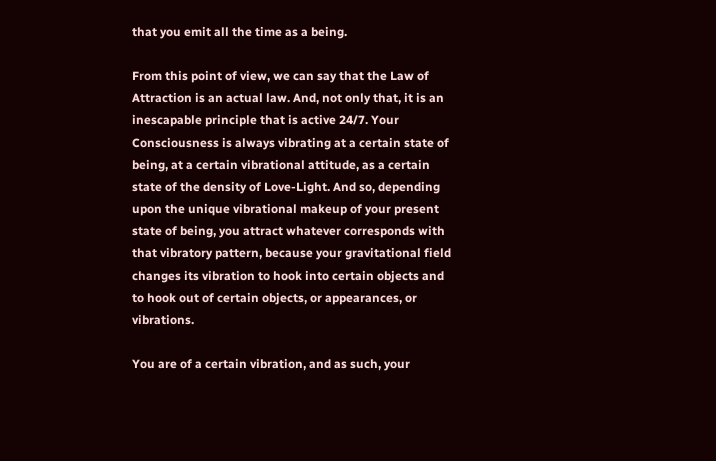that you emit all the time as a being.

From this point of view, we can say that the Law of Attraction is an actual law. And, not only that, it is an inescapable principle that is active 24/7. Your Consciousness is always vibrating at a certain state of being, at a certain vibrational attitude, as a certain state of the density of Love-Light. And so, depending upon the unique vibrational makeup of your present state of being, you attract whatever corresponds with that vibratory pattern, because your gravitational field changes its vibration to hook into certain objects and to hook out of certain objects, or appearances, or vibrations.

You are of a certain vibration, and as such, your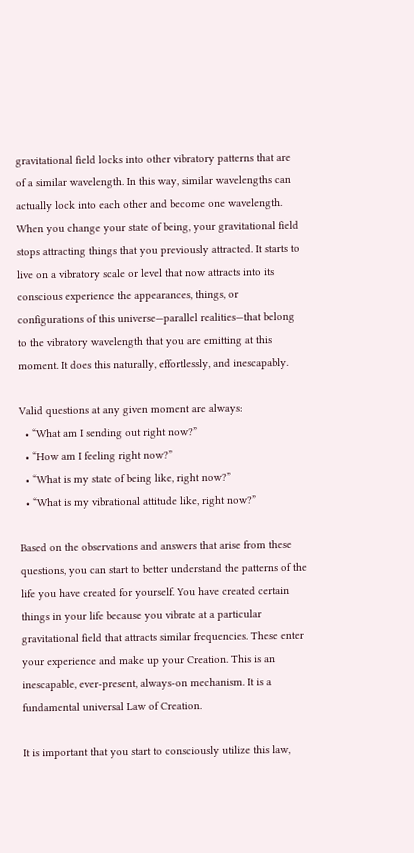gravitational field locks into other vibratory patterns that are of a similar wavelength. In this way, similar wavelengths can actually lock into each other and become one wavelength. When you change your state of being, your gravitational field stops attracting things that you previously attracted. It starts to live on a vibratory scale or level that now attracts into its conscious experience the appearances, things, or configurations of this universe—parallel realities—that belong to the vibratory wavelength that you are emitting at this moment. It does this naturally, effortlessly, and inescapably.

Valid questions at any given moment are always:
  • “What am I sending out right now?”
  • “How am I feeling right now?”
  • “What is my state of being like, right now?”
  • “What is my vibrational attitude like, right now?”

Based on the observations and answers that arise from these questions, you can start to better understand the patterns of the life you have created for yourself. You have created certain things in your life because you vibrate at a particular gravitational field that attracts similar frequencies. These enter your experience and make up your Creation. This is an inescapable, ever-present, always-on mechanism. It is a fundamental universal Law of Creation.

It is important that you start to consciously utilize this law,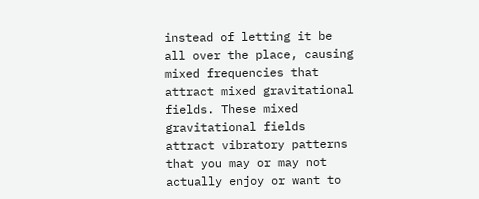instead of letting it be all over the place, causing mixed frequencies that attract mixed gravitational fields. These mixed gravitational fields attract vibratory patterns that you may or may not actually enjoy or want to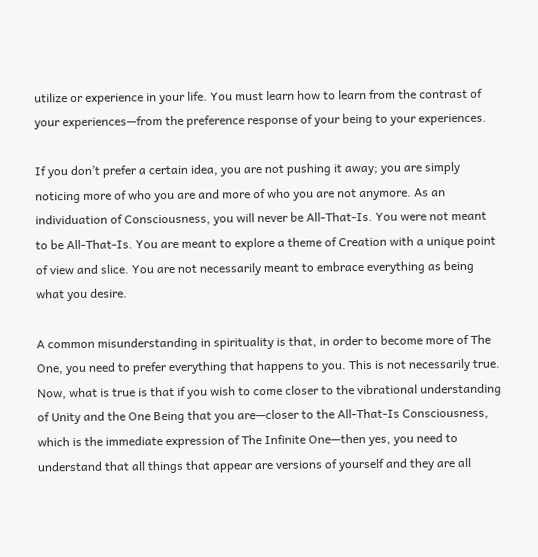utilize or experience in your life. You must learn how to learn from the contrast of your experiences—from the preference response of your being to your experiences.

If you don’t prefer a certain idea, you are not pushing it away; you are simply noticing more of who you are and more of who you are not anymore. As an individuation of Consciousness, you will never be All-That-Is. You were not meant to be All-That-Is. You are meant to explore a theme of Creation with a unique point of view and slice. You are not necessarily meant to embrace everything as being what you desire.

A common misunderstanding in spirituality is that, in order to become more of The One, you need to prefer everything that happens to you. This is not necessarily true. Now, what is true is that if you wish to come closer to the vibrational understanding of Unity and the One Being that you are—closer to the All-That-Is Consciousness, which is the immediate expression of The Infinite One—then yes, you need to understand that all things that appear are versions of yourself and they are all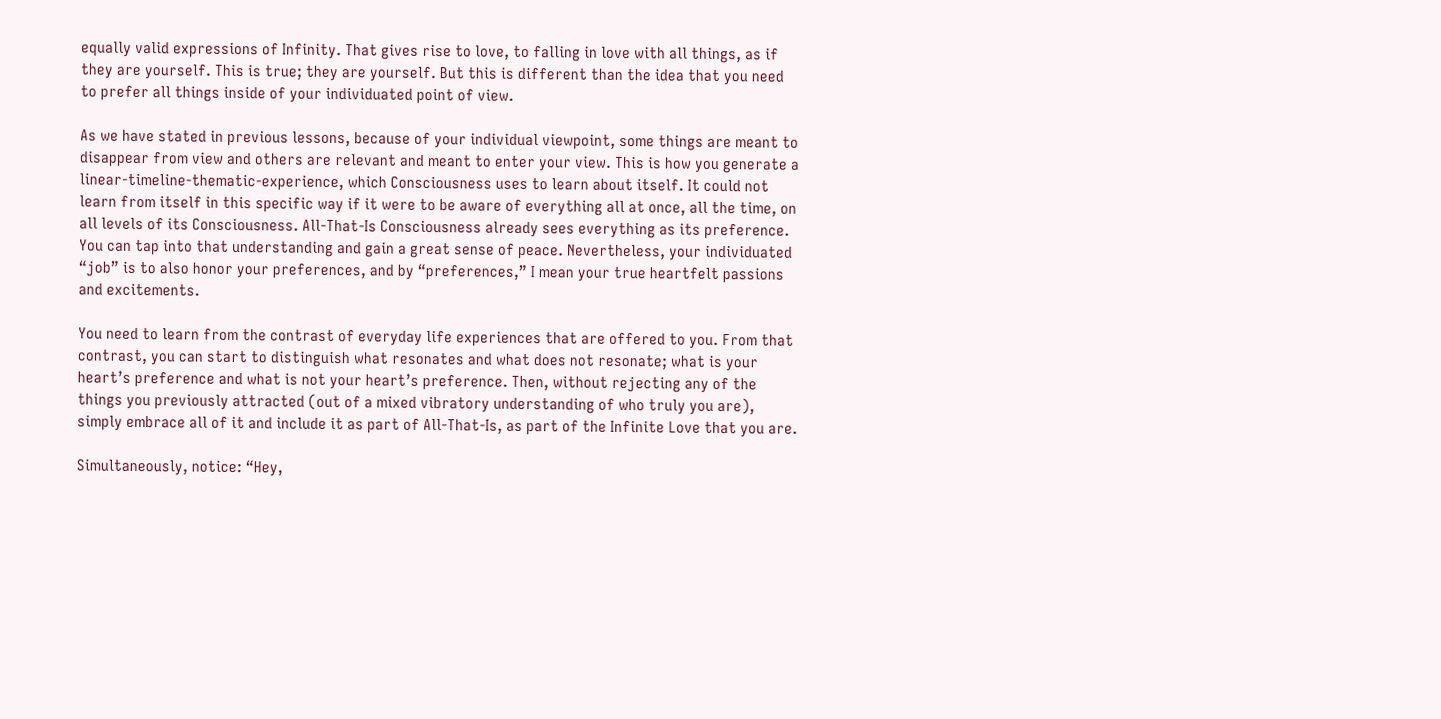equally valid expressions of Infinity. That gives rise to love, to falling in love with all things, as if they are yourself. This is true; they are yourself. But this is different than the idea that you need to prefer all things inside of your individuated point of view.

As we have stated in previous lessons, because of your individual viewpoint, some things are meant to disappear from view and others are relevant and meant to enter your view. This is how you generate a linear-timeline-thematic-experience, which Consciousness uses to learn about itself. It could not learn from itself in this specific way if it were to be aware of everything all at once, all the time, on all levels of its Consciousness. All-That-Is Consciousness already sees everything as its preference. You can tap into that understanding and gain a great sense of peace. Nevertheless, your individuated “job” is to also honor your preferences, and by “preferences,” I mean your true heartfelt passions and excitements.

You need to learn from the contrast of everyday life experiences that are offered to you. From that contrast, you can start to distinguish what resonates and what does not resonate; what is your heart’s preference and what is not your heart’s preference. Then, without rejecting any of the things you previously attracted (out of a mixed vibratory understanding of who truly you are), simply embrace all of it and include it as part of All-That-Is, as part of the Infinite Love that you are.

Simultaneously, notice: “Hey,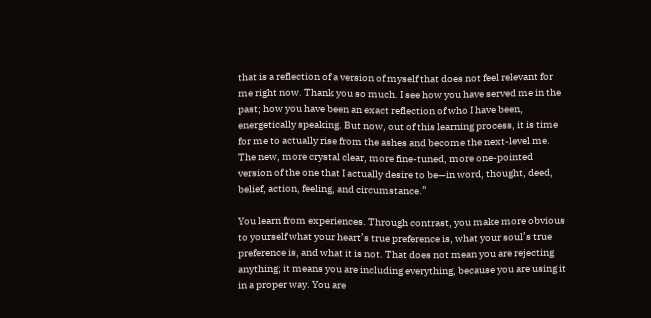that is a reflection of a version of myself that does not feel relevant for me right now. Thank you so much. I see how you have served me in the past; how you have been an exact reflection of who I have been, energetically speaking. But now, out of this learning process, it is time for me to actually rise from the ashes and become the next-level me. The new, more crystal clear, more fine-tuned, more one-pointed version of the one that I actually desire to be—in word, thought, deed, belief, action, feeling, and circumstance.”

You learn from experiences. Through contrast, you make more obvious to yourself what your heart’s true preference is, what your soul’s true preference is, and what it is not. That does not mean you are rejecting anything; it means you are including everything, because you are using it in a proper way. You are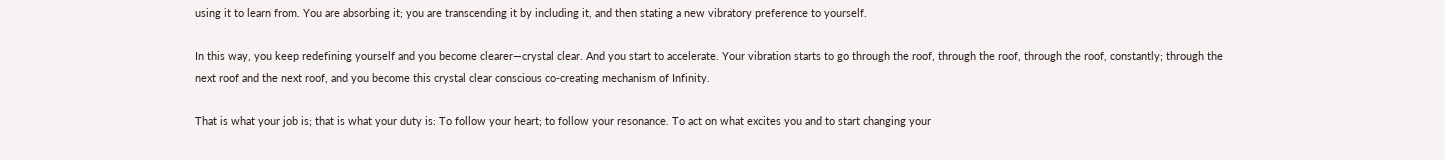using it to learn from. You are absorbing it; you are transcending it by including it, and then stating a new vibratory preference to yourself.

In this way, you keep redefining yourself and you become clearer—crystal clear. And you start to accelerate. Your vibration starts to go through the roof, through the roof, through the roof, constantly; through the next roof and the next roof, and you become this crystal clear conscious co-creating mechanism of Infinity.

That is what your job is; that is what your duty is: To follow your heart; to follow your resonance. To act on what excites you and to start changing your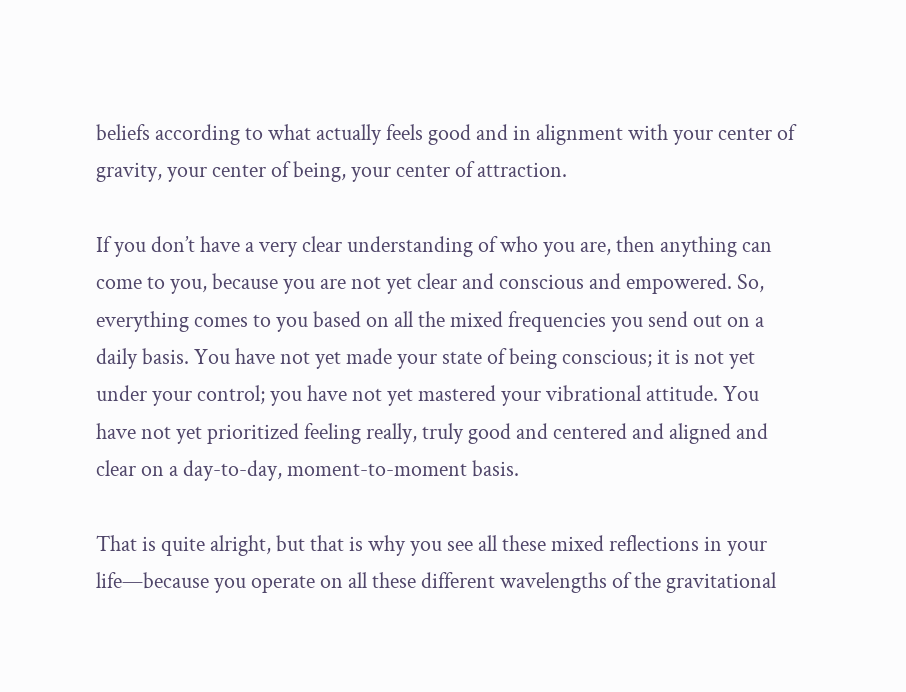beliefs according to what actually feels good and in alignment with your center of gravity, your center of being, your center of attraction.

If you don’t have a very clear understanding of who you are, then anything can come to you, because you are not yet clear and conscious and empowered. So, everything comes to you based on all the mixed frequencies you send out on a daily basis. You have not yet made your state of being conscious; it is not yet under your control; you have not yet mastered your vibrational attitude. You have not yet prioritized feeling really, truly good and centered and aligned and clear on a day-to-day, moment-to-moment basis.

That is quite alright, but that is why you see all these mixed reflections in your life—because you operate on all these different wavelengths of the gravitational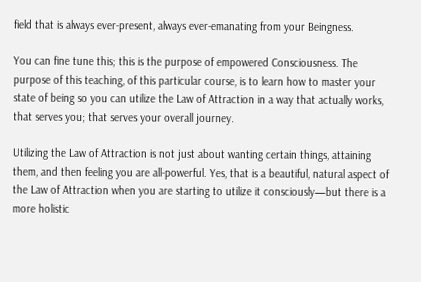field that is always ever-present, always ever-emanating from your Beingness.

You can fine tune this; this is the purpose of empowered Consciousness. The purpose of this teaching, of this particular course, is to learn how to master your state of being so you can utilize the Law of Attraction in a way that actually works, that serves you; that serves your overall journey.

Utilizing the Law of Attraction is not just about wanting certain things, attaining them, and then feeling you are all-powerful. Yes, that is a beautiful, natural aspect of the Law of Attraction when you are starting to utilize it consciously—but there is a more holistic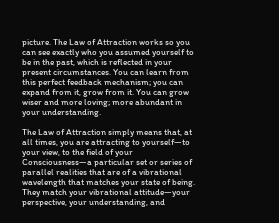picture. The Law of Attraction works so you can see exactly who you assumed yourself to be in the past, which is reflected in your present circumstances. You can learn from this perfect feedback mechanism; you can expand from it, grow from it. You can grow wiser and more loving; more abundant in your understanding.

The Law of Attraction simply means that, at all times, you are attracting to yourself—to your view, to the field of your Consciousness—a particular set or series of parallel realities that are of a vibrational wavelength that matches your state of being. They match your vibrational attitude—your perspective, your understanding, and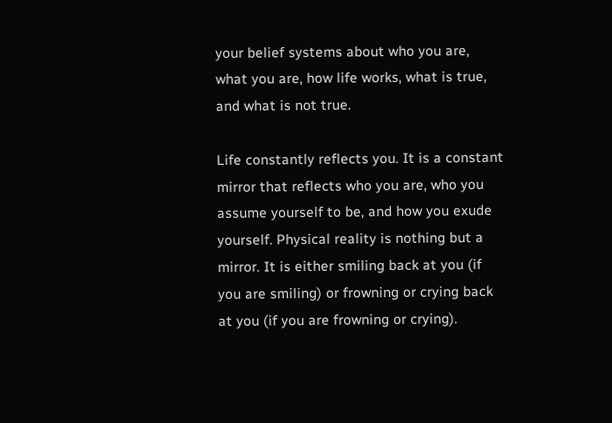your belief systems about who you are, what you are, how life works, what is true, and what is not true.

Life constantly reflects you. It is a constant mirror that reflects who you are, who you assume yourself to be, and how you exude yourself. Physical reality is nothing but a mirror. It is either smiling back at you (if you are smiling) or frowning or crying back at you (if you are frowning or crying).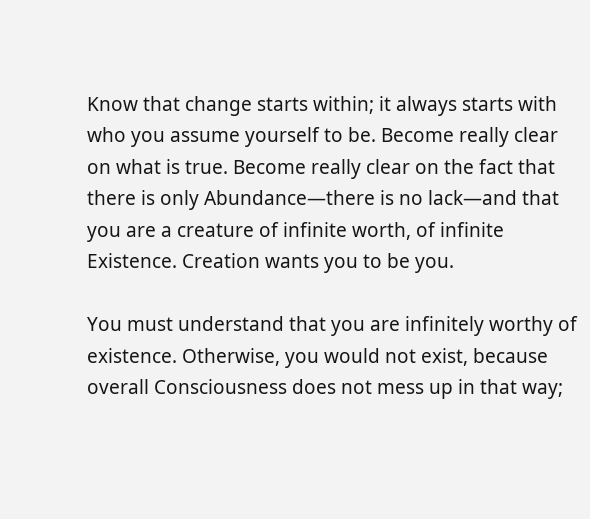Know that change starts within; it always starts with who you assume yourself to be. Become really clear on what is true. Become really clear on the fact that there is only Abundance—there is no lack—and that you are a creature of infinite worth, of infinite Existence. Creation wants you to be you.

You must understand that you are infinitely worthy of existence. Otherwise, you would not exist, because overall Consciousness does not mess up in that way;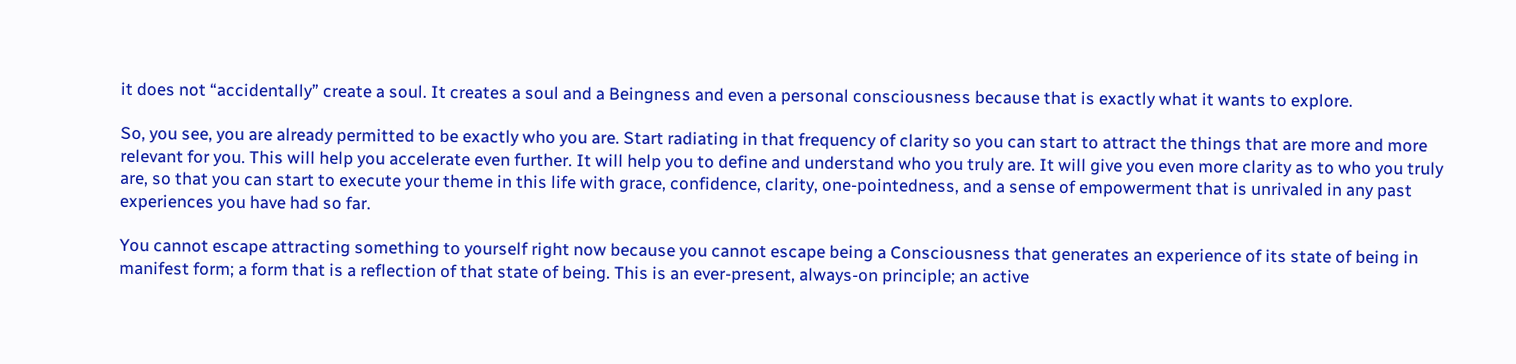it does not “accidentally” create a soul. It creates a soul and a Beingness and even a personal consciousness because that is exactly what it wants to explore.

So, you see, you are already permitted to be exactly who you are. Start radiating in that frequency of clarity so you can start to attract the things that are more and more relevant for you. This will help you accelerate even further. It will help you to define and understand who you truly are. It will give you even more clarity as to who you truly are, so that you can start to execute your theme in this life with grace, confidence, clarity, one-pointedness, and a sense of empowerment that is unrivaled in any past experiences you have had so far.

You cannot escape attracting something to yourself right now because you cannot escape being a Consciousness that generates an experience of its state of being in manifest form; a form that is a reflection of that state of being. This is an ever-present, always-on principle; an active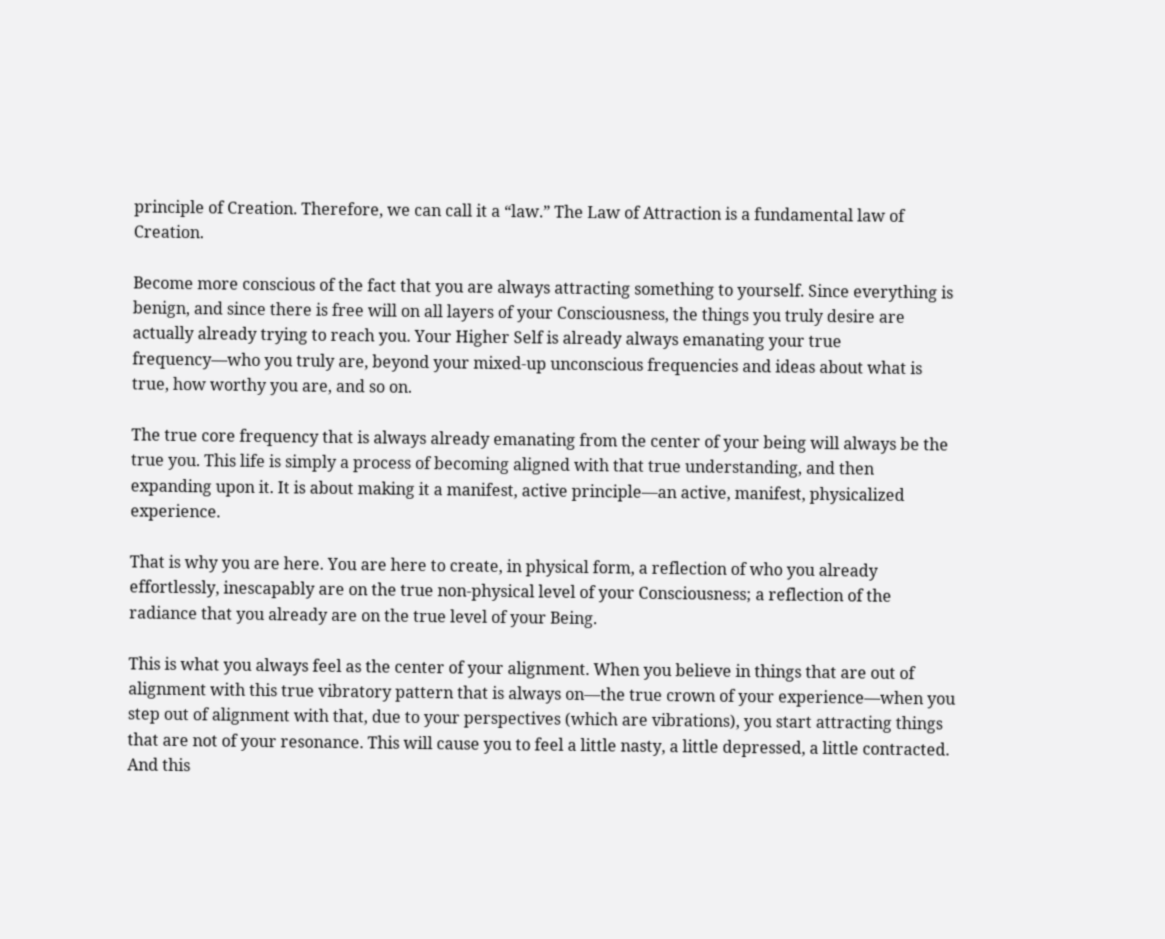principle of Creation. Therefore, we can call it a “law.” The Law of Attraction is a fundamental law of Creation.

Become more conscious of the fact that you are always attracting something to yourself. Since everything is benign, and since there is free will on all layers of your Consciousness, the things you truly desire are actually already trying to reach you. Your Higher Self is already always emanating your true frequency—who you truly are, beyond your mixed-up unconscious frequencies and ideas about what is true, how worthy you are, and so on.

The true core frequency that is always already emanating from the center of your being will always be the true you. This life is simply a process of becoming aligned with that true understanding, and then expanding upon it. It is about making it a manifest, active principle—an active, manifest, physicalized experience.

That is why you are here. You are here to create, in physical form, a reflection of who you already effortlessly, inescapably are on the true non-physical level of your Consciousness; a reflection of the radiance that you already are on the true level of your Being.

This is what you always feel as the center of your alignment. When you believe in things that are out of alignment with this true vibratory pattern that is always on—the true crown of your experience—when you step out of alignment with that, due to your perspectives (which are vibrations), you start attracting things that are not of your resonance. This will cause you to feel a little nasty, a little depressed, a little contracted. And this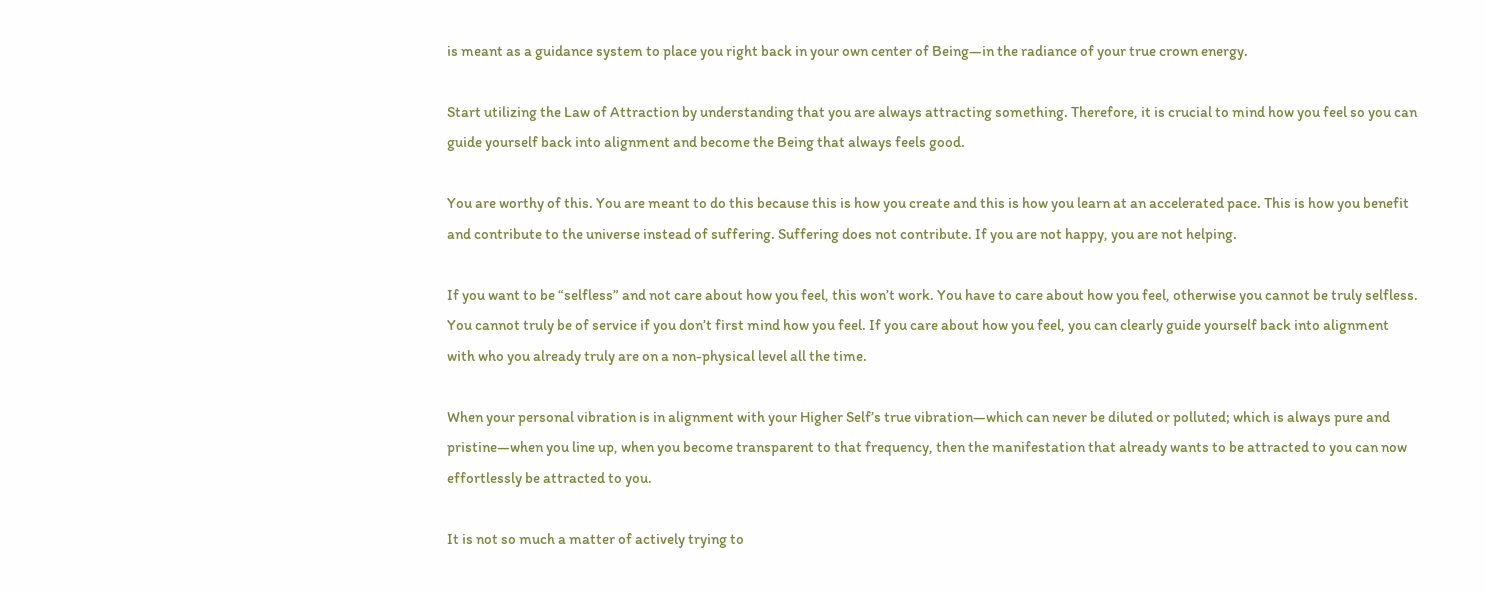is meant as a guidance system to place you right back in your own center of Being—in the radiance of your true crown energy.

Start utilizing the Law of Attraction by understanding that you are always attracting something. Therefore, it is crucial to mind how you feel so you can guide yourself back into alignment and become the Being that always feels good.

You are worthy of this. You are meant to do this because this is how you create and this is how you learn at an accelerated pace. This is how you benefit and contribute to the universe instead of suffering. Suffering does not contribute. If you are not happy, you are not helping.

If you want to be “selfless” and not care about how you feel, this won’t work. You have to care about how you feel, otherwise you cannot be truly selfless. You cannot truly be of service if you don’t first mind how you feel. If you care about how you feel, you can clearly guide yourself back into alignment with who you already truly are on a non-physical level all the time.

When your personal vibration is in alignment with your Higher Self’s true vibration—which can never be diluted or polluted; which is always pure and pristine—when you line up, when you become transparent to that frequency, then the manifestation that already wants to be attracted to you can now effortlessly be attracted to you.

It is not so much a matter of actively trying to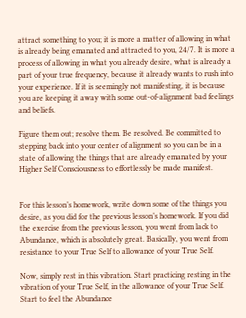attract something to you; it is more a matter of allowing in what is already being emanated and attracted to you, 24/7. It is more a process of allowing in what you already desire, what is already a part of your true frequency, because it already wants to rush into your experience. If it is seemingly not manifesting, it is because you are keeping it away with some out-of-alignment bad feelings and beliefs.

Figure them out; resolve them. Be resolved. Be committed to stepping back into your center of alignment so you can be in a state of allowing the things that are already emanated by your Higher Self Consciousness to effortlessly be made manifest.


For this lesson’s homework, write down some of the things you desire, as you did for the previous lesson’s homework. If you did the exercise from the previous lesson, you went from lack to Abundance, which is absolutely great. Basically, you went from resistance to your True Self to allowance of your True Self.

Now, simply rest in this vibration. Start practicing resting in the vibration of your True Self, in the allowance of your True Self. Start to feel the Abundance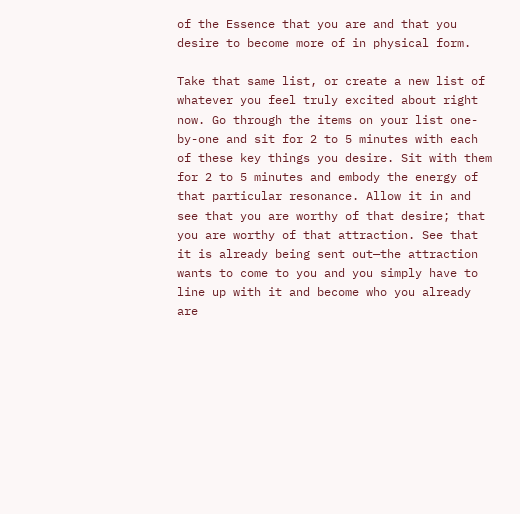of the Essence that you are and that you desire to become more of in physical form.

Take that same list, or create a new list of whatever you feel truly excited about right now. Go through the items on your list one-by-one and sit for 2 to 5 minutes with each of these key things you desire. Sit with them for 2 to 5 minutes and embody the energy of that particular resonance. Allow it in and see that you are worthy of that desire; that you are worthy of that attraction. See that it is already being sent out—the attraction wants to come to you and you simply have to line up with it and become who you already are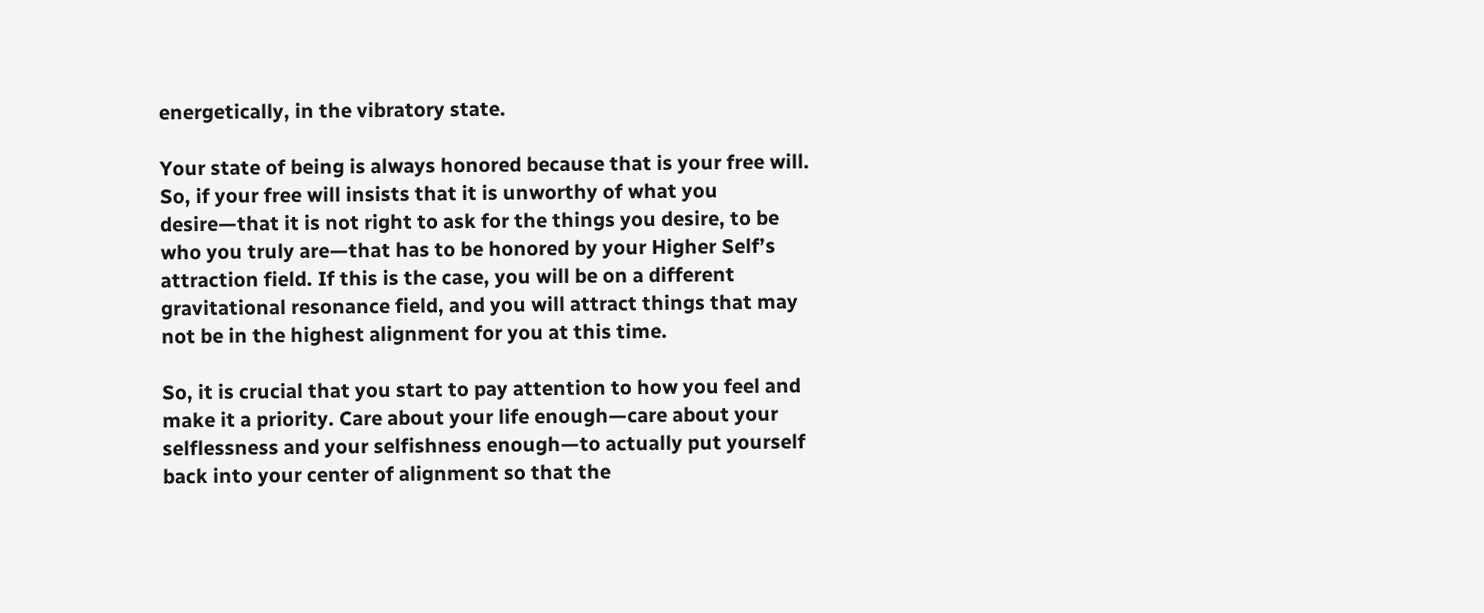energetically, in the vibratory state.

Your state of being is always honored because that is your free will. So, if your free will insists that it is unworthy of what you desire—that it is not right to ask for the things you desire, to be who you truly are—that has to be honored by your Higher Self’s attraction field. If this is the case, you will be on a different gravitational resonance field, and you will attract things that may not be in the highest alignment for you at this time.

So, it is crucial that you start to pay attention to how you feel and make it a priority. Care about your life enough—care about your selflessness and your selfishness enough—to actually put yourself back into your center of alignment so that the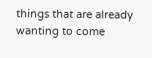things that are already wanting to come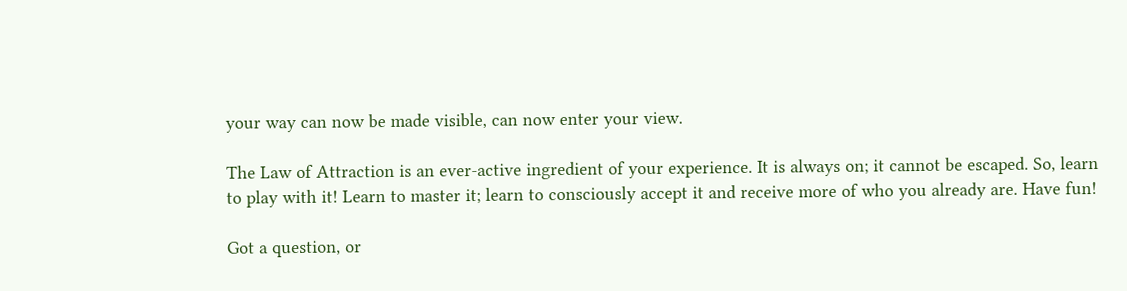your way can now be made visible, can now enter your view.

The Law of Attraction is an ever-active ingredient of your experience. It is always on; it cannot be escaped. So, learn to play with it! Learn to master it; learn to consciously accept it and receive more of who you already are. Have fun!

Got a question, or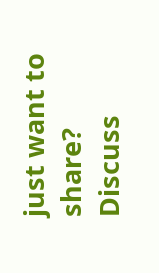just want to share?
Discuss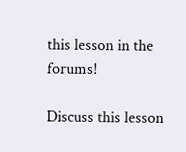this lesson in the forums!

Discuss this lesson